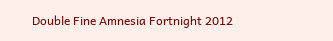Double Fine Amnesia Fortnight 2012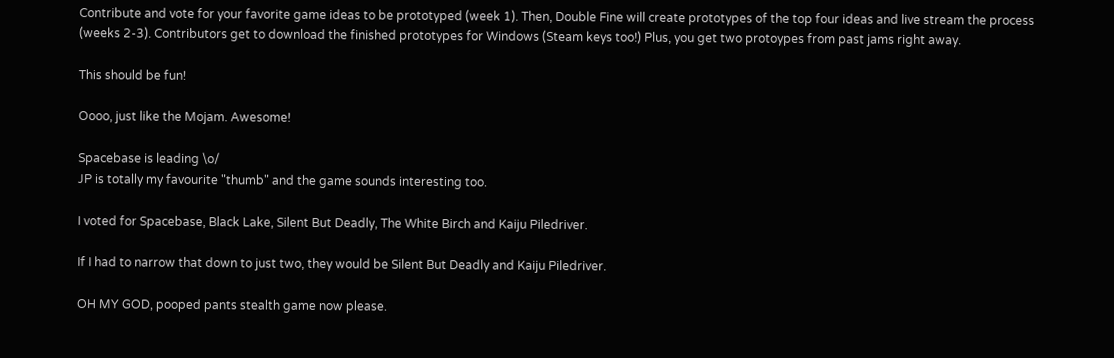Contribute and vote for your favorite game ideas to be prototyped (week 1). Then, Double Fine will create prototypes of the top four ideas and live stream the process (weeks 2-3). Contributors get to download the finished prototypes for Windows (Steam keys too!) Plus, you get two protoypes from past jams right away.

This should be fun!

Oooo, just like the Mojam. Awesome!

Spacebase is leading \o/
JP is totally my favourite "thumb" and the game sounds interesting too.

I voted for Spacebase, Black Lake, Silent But Deadly, The White Birch and Kaiju Piledriver.

If I had to narrow that down to just two, they would be Silent But Deadly and Kaiju Piledriver.

OH MY GOD, pooped pants stealth game now please.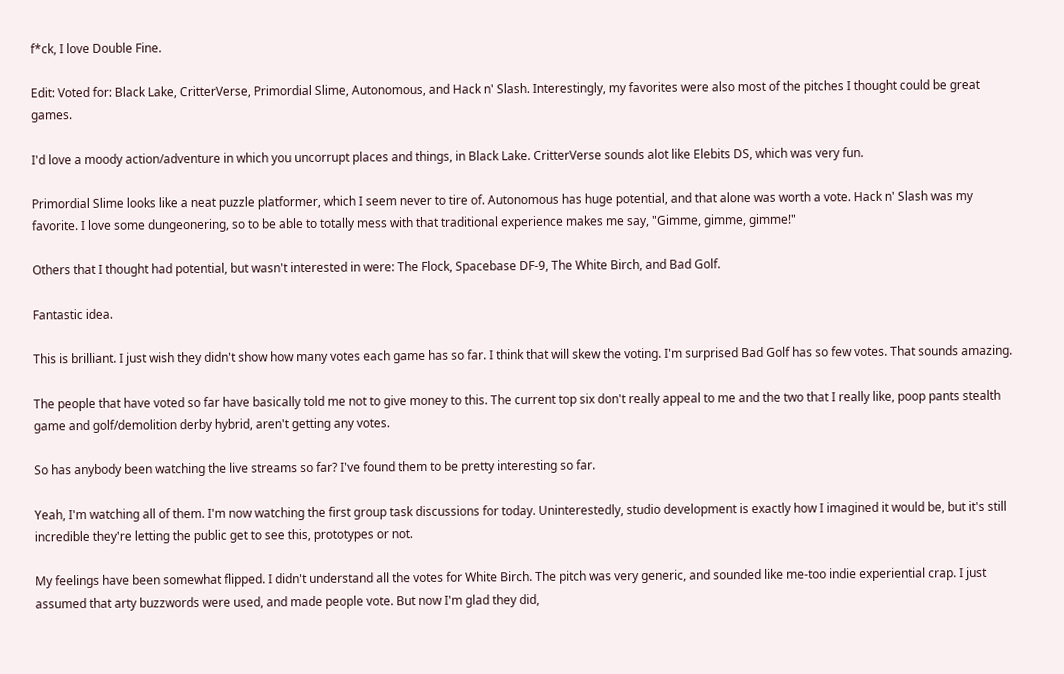f*ck, I love Double Fine.

Edit: Voted for: Black Lake, CritterVerse, Primordial Slime, Autonomous, and Hack n' Slash. Interestingly, my favorites were also most of the pitches I thought could be great games.

I'd love a moody action/adventure in which you uncorrupt places and things, in Black Lake. CritterVerse sounds alot like Elebits DS, which was very fun.

Primordial Slime looks like a neat puzzle platformer, which I seem never to tire of. Autonomous has huge potential, and that alone was worth a vote. Hack n' Slash was my favorite. I love some dungeonering, so to be able to totally mess with that traditional experience makes me say, "Gimme, gimme, gimme!"

Others that I thought had potential, but wasn't interested in were: The Flock, Spacebase DF-9, The White Birch, and Bad Golf.

Fantastic idea.

This is brilliant. I just wish they didn't show how many votes each game has so far. I think that will skew the voting. I'm surprised Bad Golf has so few votes. That sounds amazing.

The people that have voted so far have basically told me not to give money to this. The current top six don't really appeal to me and the two that I really like, poop pants stealth game and golf/demolition derby hybrid, aren't getting any votes.

So has anybody been watching the live streams so far? I've found them to be pretty interesting so far.

Yeah, I'm watching all of them. I'm now watching the first group task discussions for today. Uninterestedly, studio development is exactly how I imagined it would be, but it's still incredible they're letting the public get to see this, prototypes or not.

My feelings have been somewhat flipped. I didn't understand all the votes for White Birch. The pitch was very generic, and sounded like me-too indie experiential crap. I just assumed that arty buzzwords were used, and made people vote. But now I'm glad they did,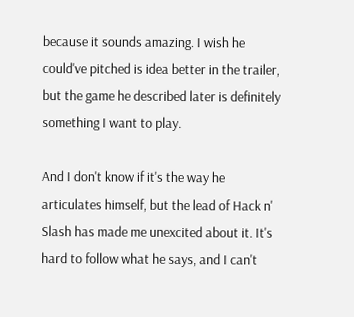because it sounds amazing. I wish he could've pitched is idea better in the trailer, but the game he described later is definitely something I want to play.

And I don't know if it's the way he articulates himself, but the lead of Hack n' Slash has made me unexcited about it. It's hard to follow what he says, and I can't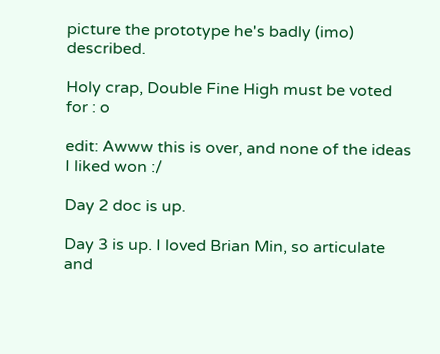picture the prototype he's badly (imo) described.

Holy crap, Double Fine High must be voted for : o

edit: Awww this is over, and none of the ideas I liked won :/

Day 2 doc is up.

Day 3 is up. I loved Brian Min, so articulate and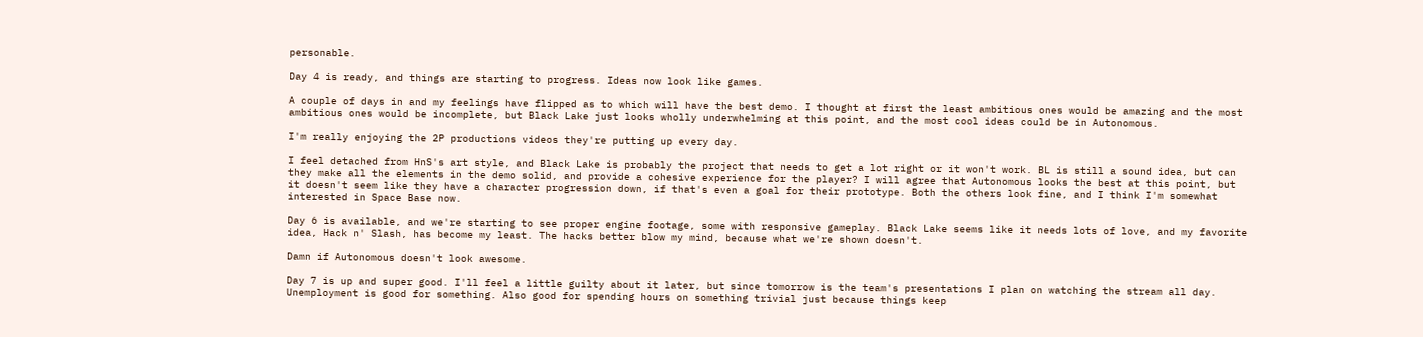personable.

Day 4 is ready, and things are starting to progress. Ideas now look like games.

A couple of days in and my feelings have flipped as to which will have the best demo. I thought at first the least ambitious ones would be amazing and the most ambitious ones would be incomplete, but Black Lake just looks wholly underwhelming at this point, and the most cool ideas could be in Autonomous.

I'm really enjoying the 2P productions videos they're putting up every day.

I feel detached from HnS's art style, and Black Lake is probably the project that needs to get a lot right or it won't work. BL is still a sound idea, but can they make all the elements in the demo solid, and provide a cohesive experience for the player? I will agree that Autonomous looks the best at this point, but it doesn't seem like they have a character progression down, if that's even a goal for their prototype. Both the others look fine, and I think I'm somewhat interested in Space Base now.

Day 6 is available, and we're starting to see proper engine footage, some with responsive gameplay. Black Lake seems like it needs lots of love, and my favorite idea, Hack n' Slash, has become my least. The hacks better blow my mind, because what we're shown doesn't.

Damn if Autonomous doesn't look awesome.

Day 7 is up and super good. I'll feel a little guilty about it later, but since tomorrow is the team's presentations I plan on watching the stream all day. Unemployment is good for something. Also good for spending hours on something trivial just because things keep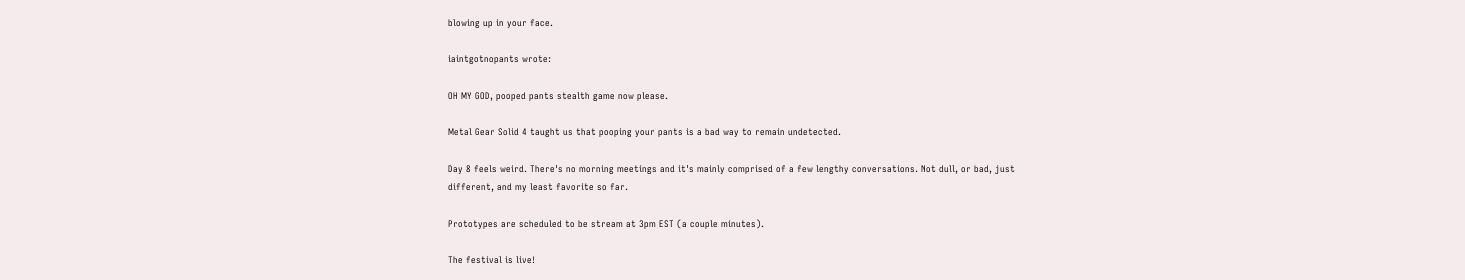blowing up in your face.

iaintgotnopants wrote:

OH MY GOD, pooped pants stealth game now please.

Metal Gear Solid 4 taught us that pooping your pants is a bad way to remain undetected.

Day 8 feels weird. There's no morning meetings and it's mainly comprised of a few lengthy conversations. Not dull, or bad, just different, and my least favorite so far.

Prototypes are scheduled to be stream at 3pm EST (a couple minutes).

The festival is live!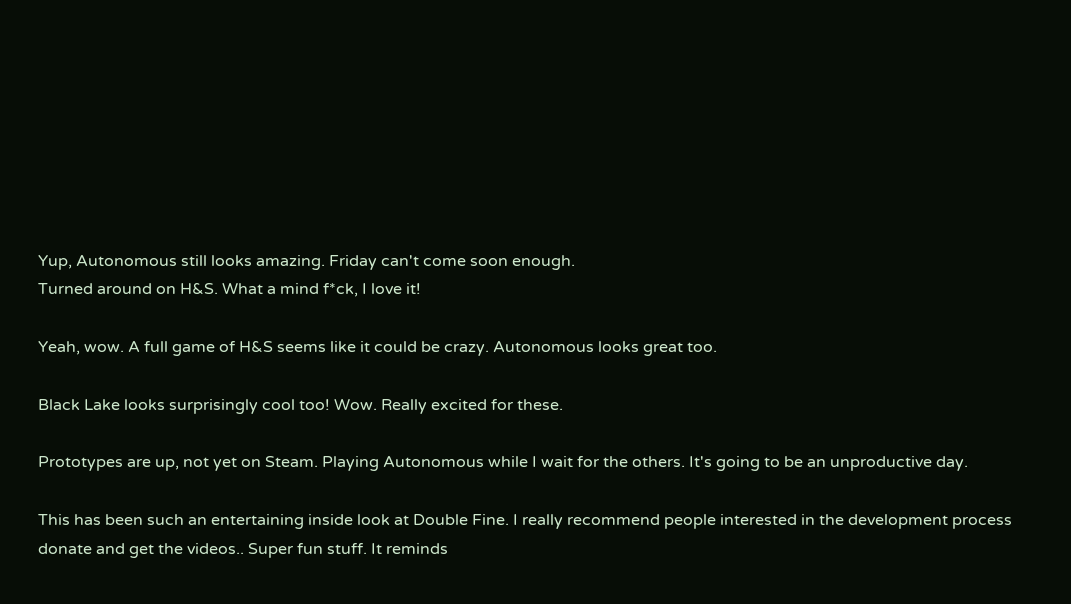Yup, Autonomous still looks amazing. Friday can't come soon enough.
Turned around on H&S. What a mind f*ck, I love it!

Yeah, wow. A full game of H&S seems like it could be crazy. Autonomous looks great too.

Black Lake looks surprisingly cool too! Wow. Really excited for these.

Prototypes are up, not yet on Steam. Playing Autonomous while I wait for the others. It's going to be an unproductive day.

This has been such an entertaining inside look at Double Fine. I really recommend people interested in the development process donate and get the videos.. Super fun stuff. It reminds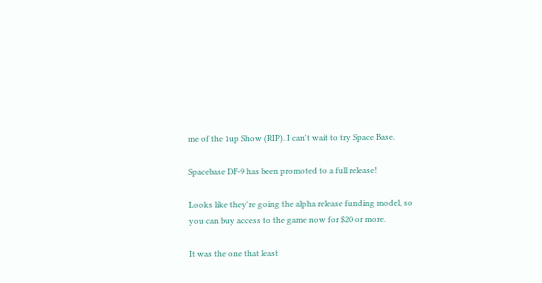me of the 1up Show (RIP). I can't wait to try Space Base.

Spacebase DF-9 has been promoted to a full release!

Looks like they're going the alpha release funding model, so you can buy access to the game now for $20 or more.

It was the one that least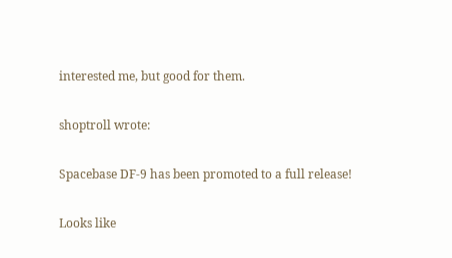interested me, but good for them.

shoptroll wrote:

Spacebase DF-9 has been promoted to a full release!

Looks like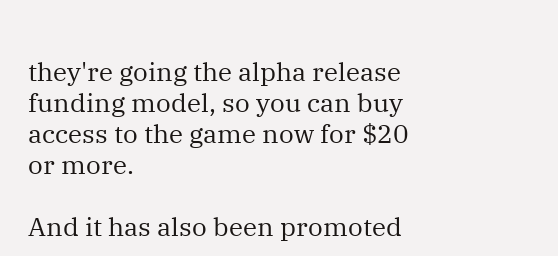they're going the alpha release funding model, so you can buy access to the game now for $20 or more.

And it has also been promoted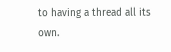to having a thread all its own.